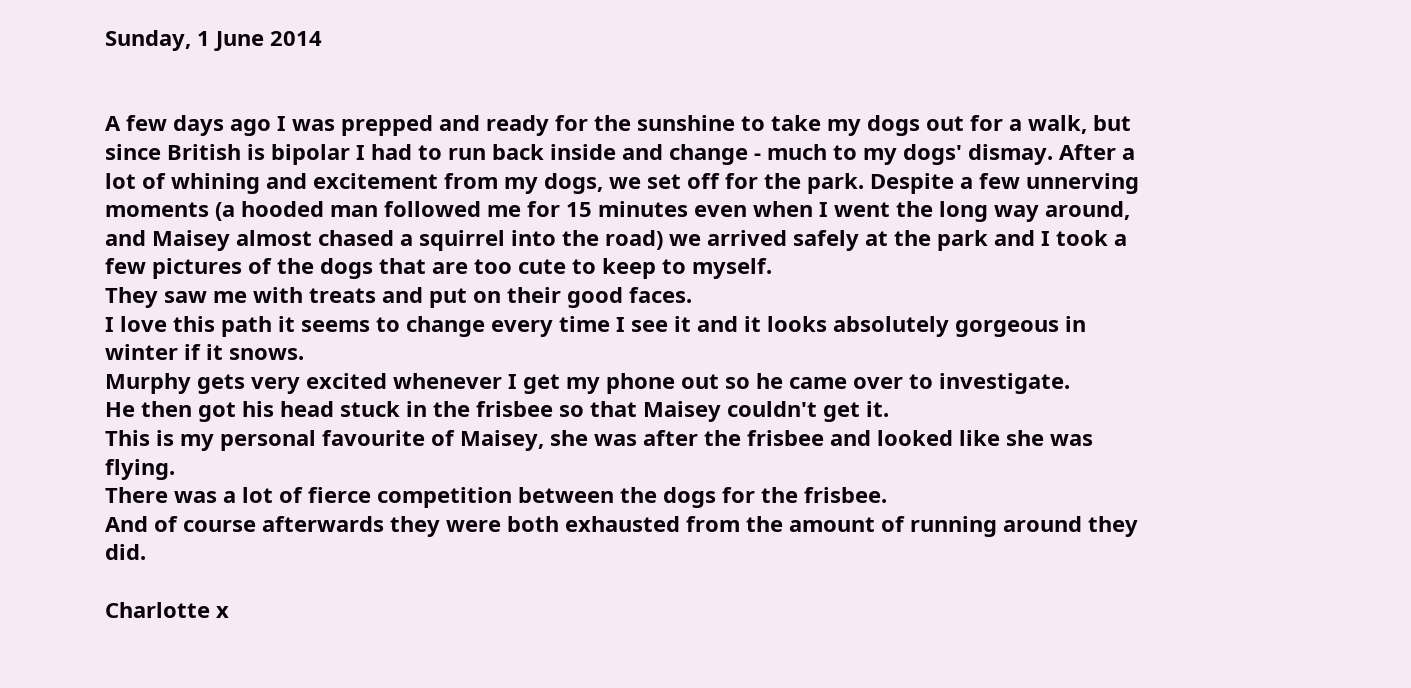Sunday, 1 June 2014


A few days ago I was prepped and ready for the sunshine to take my dogs out for a walk, but since British is bipolar I had to run back inside and change - much to my dogs' dismay. After a lot of whining and excitement from my dogs, we set off for the park. Despite a few unnerving moments (a hooded man followed me for 15 minutes even when I went the long way around, and Maisey almost chased a squirrel into the road) we arrived safely at the park and I took a few pictures of the dogs that are too cute to keep to myself.
They saw me with treats and put on their good faces.
I love this path it seems to change every time I see it and it looks absolutely gorgeous in winter if it snows.
Murphy gets very excited whenever I get my phone out so he came over to investigate.
He then got his head stuck in the frisbee so that Maisey couldn't get it.
This is my personal favourite of Maisey, she was after the frisbee and looked like she was flying.
There was a lot of fierce competition between the dogs for the frisbee.
And of course afterwards they were both exhausted from the amount of running around they did.

Charlotte x